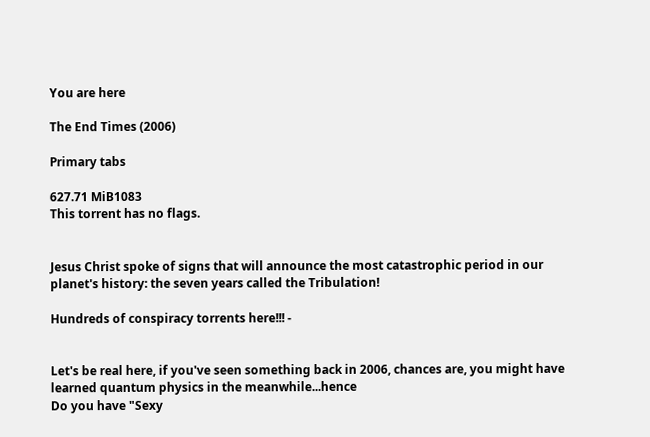You are here

The End Times (2006)

Primary tabs

627.71 MiB1083
This torrent has no flags.


Jesus Christ spoke of signs that will announce the most catastrophic period in our planet's history: the seven years called the Tribulation!

Hundreds of conspiracy torrents here!!! -


Let's be real here, if you've seen something back in 2006, chances are, you might have learned quantum physics in the meanwhile...hence
Do you have "Sexy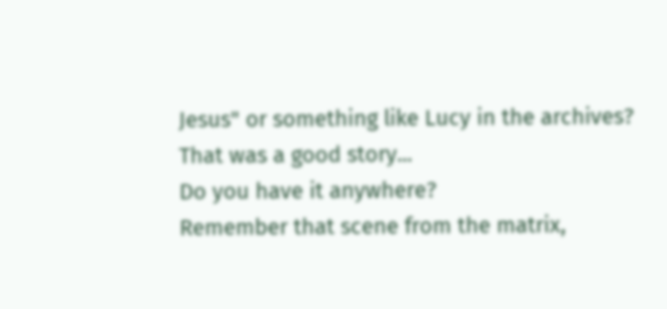Jesus" or something like Lucy in the archives?
That was a good story...
Do you have it anywhere?
Remember that scene from the matrix,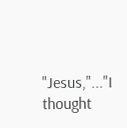"Jesus,"..."I thought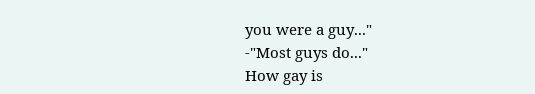you were a guy..."
-"Most guys do..."
How gay is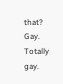that? Gay. Totally gay.